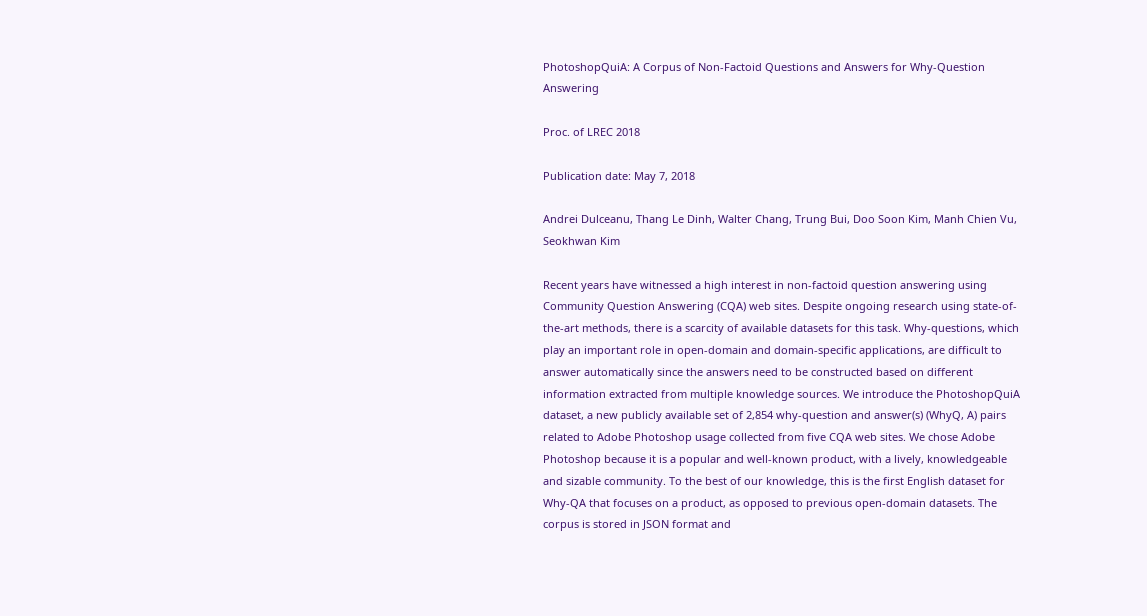PhotoshopQuiA: A Corpus of Non-Factoid Questions and Answers for Why-Question Answering

Proc. of LREC 2018

Publication date: May 7, 2018

Andrei Dulceanu, Thang Le Dinh, Walter Chang, Trung Bui, Doo Soon Kim, Manh Chien Vu, Seokhwan Kim

Recent years have witnessed a high interest in non-factoid question answering using Community Question Answering (CQA) web sites. Despite ongoing research using state-of-the-art methods, there is a scarcity of available datasets for this task. Why-questions, which play an important role in open-domain and domain-specific applications, are difficult to answer automatically since the answers need to be constructed based on different information extracted from multiple knowledge sources. We introduce the PhotoshopQuiA dataset, a new publicly available set of 2,854 why-question and answer(s) (WhyQ, A) pairs related to Adobe Photoshop usage collected from five CQA web sites. We chose Adobe Photoshop because it is a popular and well-known product, with a lively, knowledgeable and sizable community. To the best of our knowledge, this is the first English dataset for Why-QA that focuses on a product, as opposed to previous open-domain datasets. The corpus is stored in JSON format and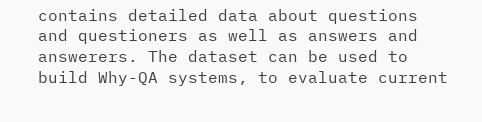contains detailed data about questions and questioners as well as answers and answerers. The dataset can be used to build Why-QA systems, to evaluate current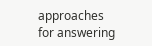approaches for answering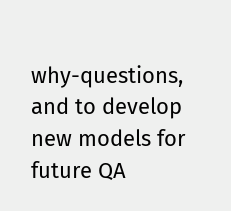why-questions, and to develop new models for future QA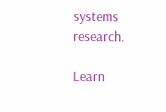systems research.

Learn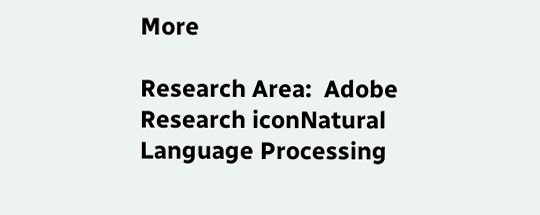More

Research Area:  Adobe Research iconNatural Language Processing